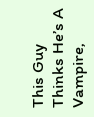This Guy Thinks He’s A Vampire,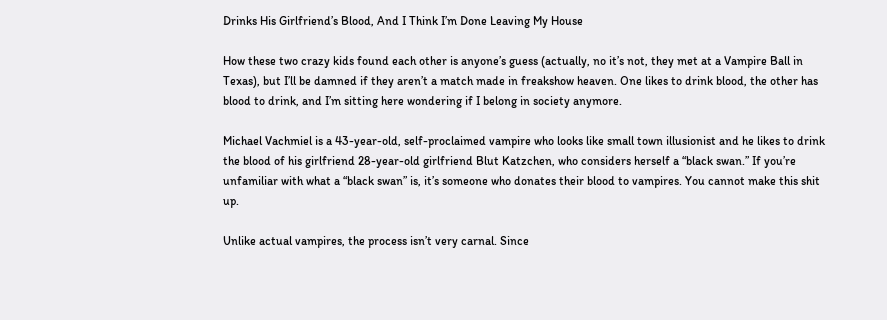Drinks His Girlfriend’s Blood, And I Think I’m Done Leaving My House

How these two crazy kids found each other is anyone’s guess (actually, no it’s not, they met at a Vampire Ball in Texas), but I’ll be damned if they aren’t a match made in freakshow heaven. One likes to drink blood, the other has blood to drink, and I’m sitting here wondering if I belong in society anymore.

Michael Vachmiel is a 43-year-old, self-proclaimed vampire who looks like small town illusionist and he likes to drink the blood of his girlfriend 28-year-old girlfriend Blut Katzchen, who considers herself a “black swan.” If you’re unfamiliar with what a “black swan” is, it’s someone who donates their blood to vampires. You cannot make this shit up.

Unlike actual vampires, the process isn’t very carnal. Since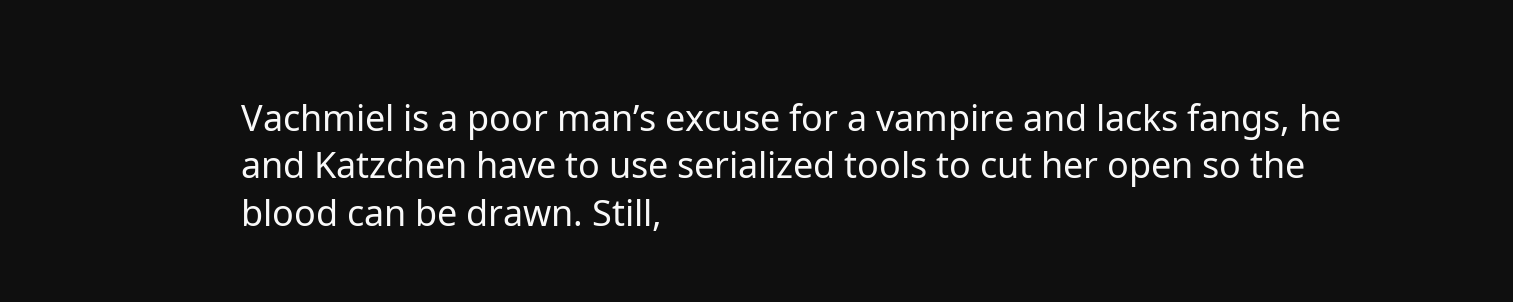Vachmiel is a poor man’s excuse for a vampire and lacks fangs, he and Katzchen have to use serialized tools to cut her open so the blood can be drawn. Still,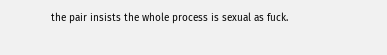the pair insists the whole process is sexual as fuck.